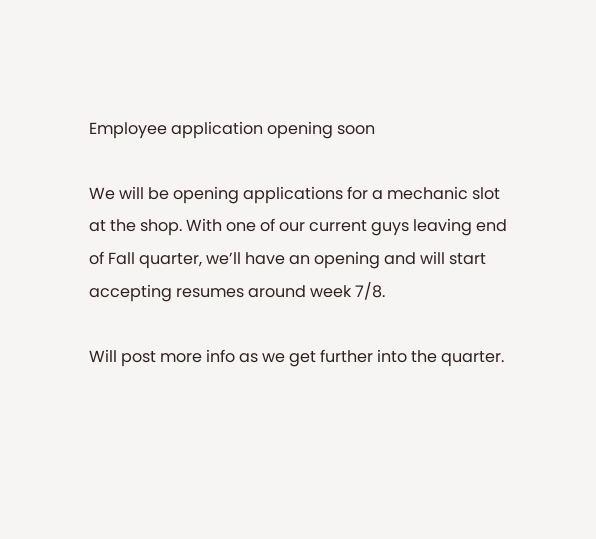Employee application opening soon

We will be opening applications for a mechanic slot at the shop. With one of our current guys leaving end of Fall quarter, we’ll have an opening and will start accepting resumes around week 7/8.

Will post more info as we get further into the quarter.